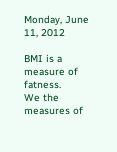Monday, June 11, 2012

BMI is a measure of fatness.
We the measures of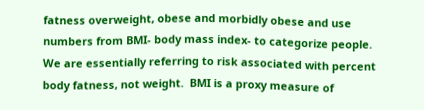fatness overweight, obese and morbidly obese and use numbers from BMI- body mass index- to categorize people.  We are essentially referring to risk associated with percent body fatness, not weight.  BMI is a proxy measure of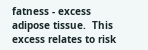fatness - excess adipose tissue.  This excess relates to risk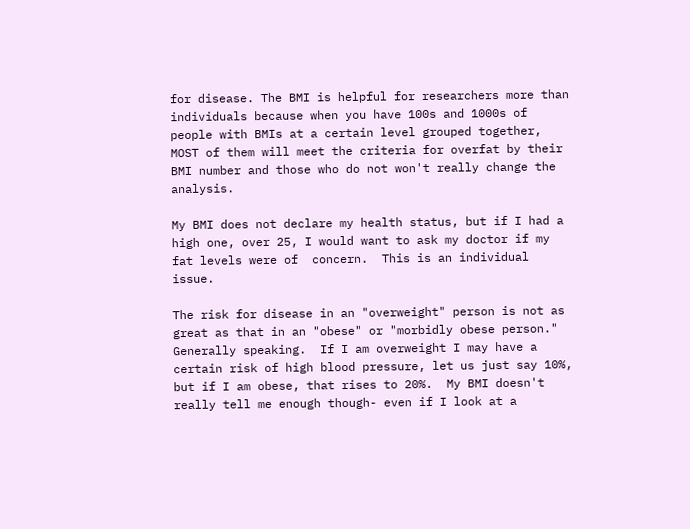for disease. The BMI is helpful for researchers more than individuals because when you have 100s and 1000s of people with BMIs at a certain level grouped together, MOST of them will meet the criteria for overfat by their BMI number and those who do not won't really change the analysis.

My BMI does not declare my health status, but if I had a high one, over 25, I would want to ask my doctor if my fat levels were of  concern.  This is an individual issue.

The risk for disease in an "overweight" person is not as great as that in an "obese" or "morbidly obese person."  Generally speaking.  If I am overweight I may have a certain risk of high blood pressure, let us just say 10%, but if I am obese, that rises to 20%.  My BMI doesn't really tell me enough though- even if I look at a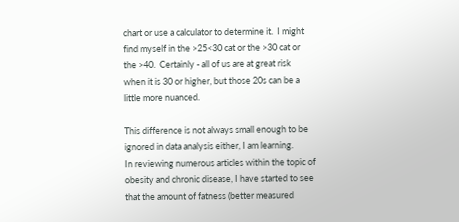chart or use a calculator to determine it.  I might find myself in the >25<30 cat or the >30 cat or the >40.  Certainly - all of us are at great risk when it is 30 or higher, but those 20s can be a little more nuanced.

This difference is not always small enough to be ignored in data analysis either, I am learning.
In reviewing numerous articles within the topic of obesity and chronic disease, I have started to see that the amount of fatness (better measured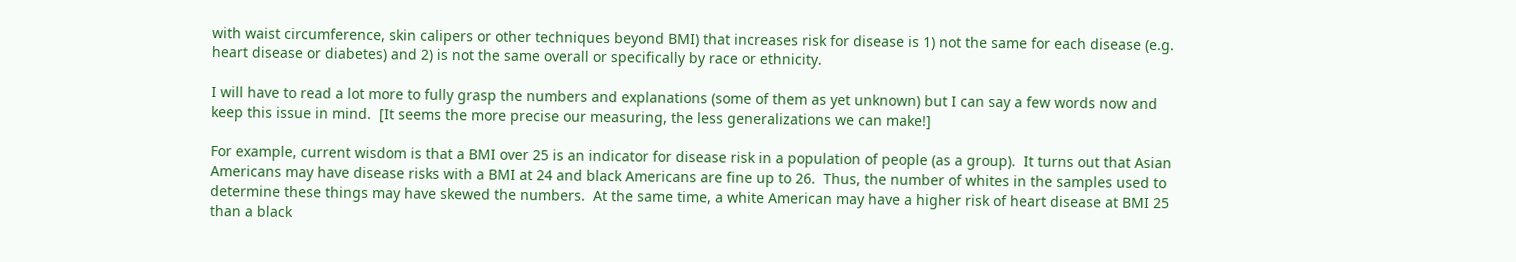with waist circumference, skin calipers or other techniques beyond BMI) that increases risk for disease is 1) not the same for each disease (e.g. heart disease or diabetes) and 2) is not the same overall or specifically by race or ethnicity.

I will have to read a lot more to fully grasp the numbers and explanations (some of them as yet unknown) but I can say a few words now and keep this issue in mind.  [It seems the more precise our measuring, the less generalizations we can make!]

For example, current wisdom is that a BMI over 25 is an indicator for disease risk in a population of people (as a group).  It turns out that Asian Americans may have disease risks with a BMI at 24 and black Americans are fine up to 26.  Thus, the number of whites in the samples used to determine these things may have skewed the numbers.  At the same time, a white American may have a higher risk of heart disease at BMI 25 than a black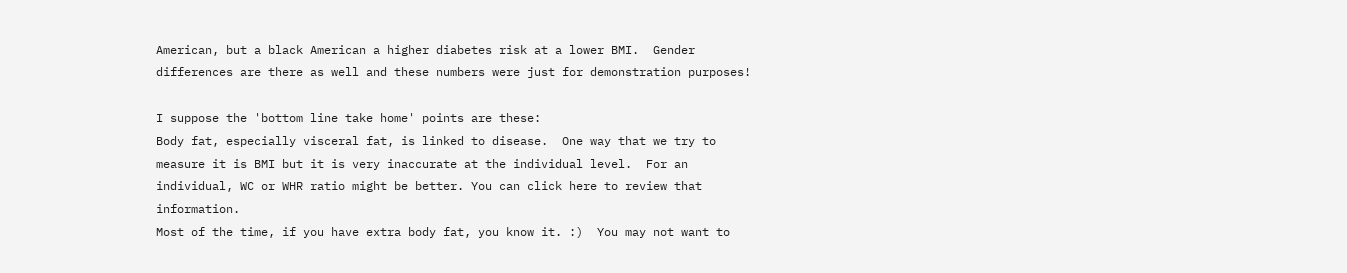American, but a black American a higher diabetes risk at a lower BMI.  Gender differences are there as well and these numbers were just for demonstration purposes!

I suppose the 'bottom line take home' points are these:
Body fat, especially visceral fat, is linked to disease.  One way that we try to measure it is BMI but it is very inaccurate at the individual level.  For an individual, WC or WHR ratio might be better. You can click here to review that information.
Most of the time, if you have extra body fat, you know it. :)  You may not want to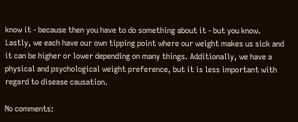know it - because then you have to do something about it - but you know.
Lastly, we each have our own tipping point where our weight makes us sick and it can be higher or lower depending on many things. Additionally, we have a physical and psychological weight preference, but it is less important with regard to disease causation.

No comments: